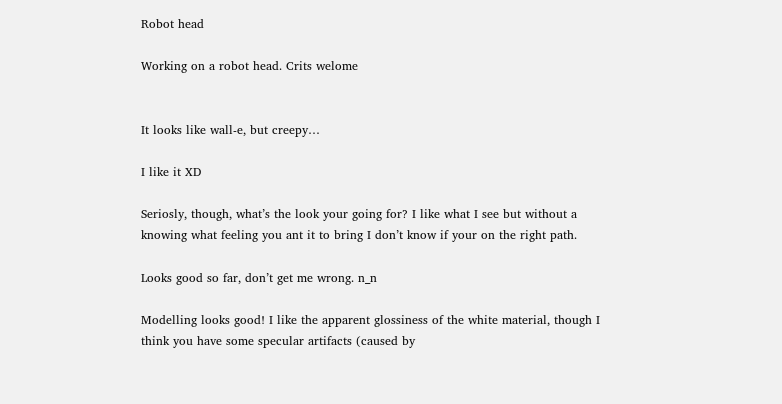Robot head

Working on a robot head. Crits welome


It looks like wall-e, but creepy…

I like it XD

Seriosly, though, what’s the look your going for? I like what I see but without a knowing what feeling you ant it to bring I don’t know if your on the right path.

Looks good so far, don’t get me wrong. n_n

Modelling looks good! I like the apparent glossiness of the white material, though I think you have some specular artifacts (caused by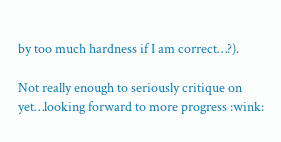by too much hardness if I am correct…?).

Not really enough to seriously critique on yet…looking forward to more progress :wink: